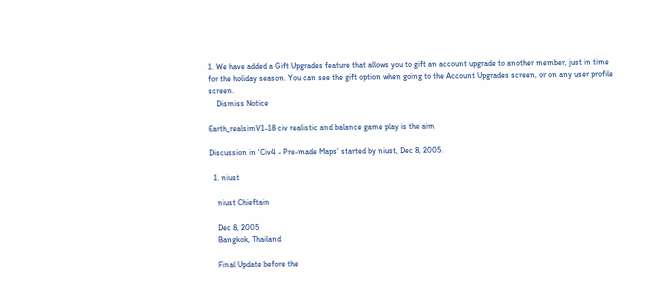1. We have added a Gift Upgrades feature that allows you to gift an account upgrade to another member, just in time for the holiday season. You can see the gift option when going to the Account Upgrades screen, or on any user profile screen.
    Dismiss Notice

Earth_realsimV1-18 civ realistic and balance game play is the aim

Discussion in 'Civ4 - Pre-made Maps' started by niust, Dec 8, 2005.

  1. niust

    niust Chieftain

    Dec 8, 2005
    Bangkok, Thailand

    Final Update before the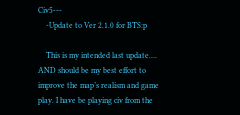Civ5---
    -Update to Ver 2.1.0 for BTS:p

    This is my intended last update…. AND should be my best effort to improve the map’s realism and game play. I have be playing civ from the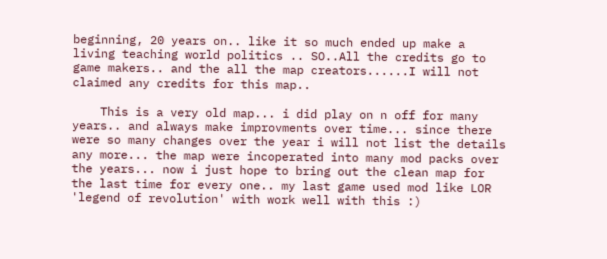beginning, 20 years on.. like it so much ended up make a living teaching world politics .. SO..All the credits go to game makers.. and the all the map creators......I will not claimed any credits for this map..

    This is a very old map... i did play on n off for many years.. and always make improvments over time... since there were so many changes over the year i will not list the details any more... the map were incoperated into many mod packs over the years... now i just hope to bring out the clean map for the last time for every one.. my last game used mod like LOR 'legend of revolution' with work well with this :)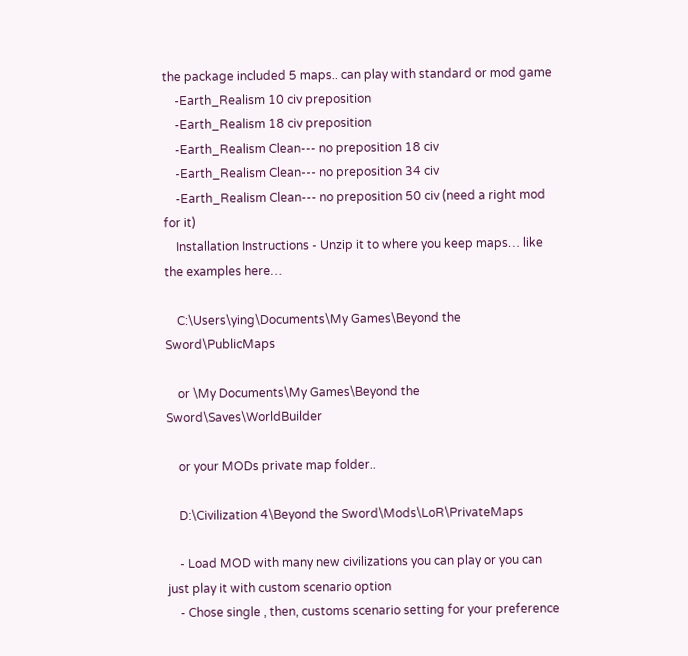the package included 5 maps.. can play with standard or mod game
    -Earth_Realism 10 civ preposition
    -Earth_Realism 18 civ preposition
    -Earth_Realism Clean--- no preposition 18 civ
    -Earth_Realism Clean--- no preposition 34 civ
    -Earth_Realism Clean--- no preposition 50 civ (need a right mod for it)
    Installation Instructions - Unzip it to where you keep maps… like the examples here…

    C:\Users\ying\Documents\My Games\Beyond the Sword\PublicMaps

    or \My Documents\My Games\Beyond the Sword\Saves\WorldBuilder

    or your MODs private map folder..

    D:\Civilization 4\Beyond the Sword\Mods\LoR\PrivateMaps

    - Load MOD with many new civilizations you can play or you can just play it with custom scenario option
    - Chose single , then, customs scenario setting for your preference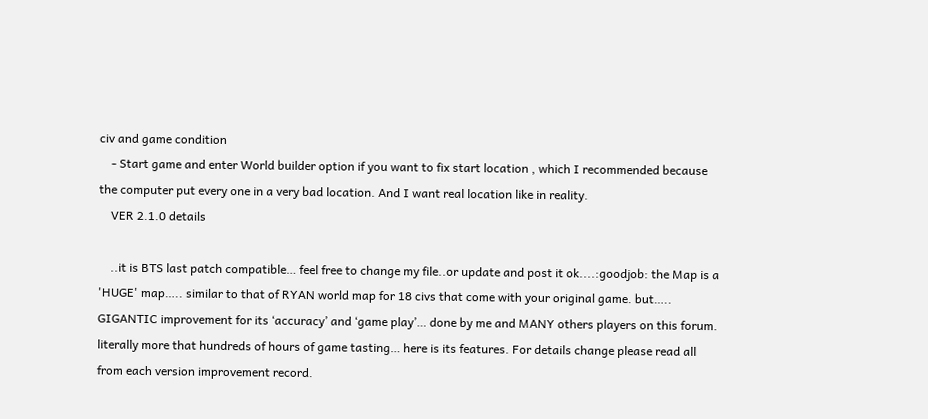civ and game condition
    - Start game and enter World builder option if you want to fix start location , which I recommended because the computer put every one in a very bad location. And I want real location like in reality.
    VER 2.1.0 details

    ..it is BTS last patch compatible… feel free to change my file..or update and post it ok....:goodjob: the Map is a 'HUGE' map….. similar to that of RYAN world map for 18 civs that come with your original game. but….. GIGANTIC improvement for its ‘accuracy’ and ‘game play’… done by me and MANY others players on this forum. literally more that hundreds of hours of game tasting… here is its features. For details change please read all from each version improvement record.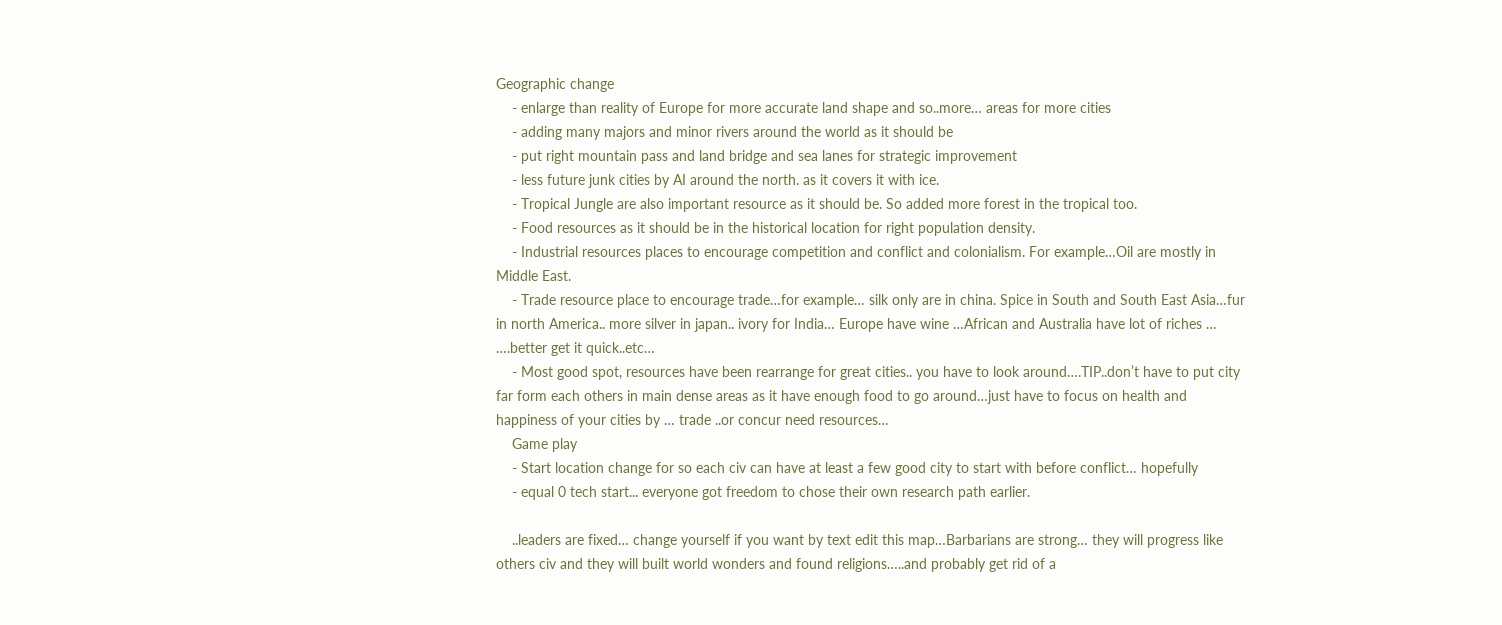Geographic change
    - enlarge than reality of Europe for more accurate land shape and so..more… areas for more cities
    - adding many majors and minor rivers around the world as it should be
    - put right mountain pass and land bridge and sea lanes for strategic improvement
    - less future junk cities by AI around the north. as it covers it with ice.
    - Tropical Jungle are also important resource as it should be. So added more forest in the tropical too.
    - Food resources as it should be in the historical location for right population density.
    - Industrial resources places to encourage competition and conflict and colonialism. For example…Oil are mostly in Middle East.
    - Trade resource place to encourage trade…for example… silk only are in china. Spice in South and South East Asia…fur in north America.. more silver in japan.. ivory for India… Europe have wine …African and Australia have lot of riches … ….better get it quick..etc…
    - Most good spot, resources have been rearrange for great cities.. you have to look around….TIP..don’t have to put city far form each others in main dense areas as it have enough food to go around…just have to focus on health and happiness of your cities by … trade ..or concur need resources…
    Game play
    - Start location change for so each civ can have at least a few good city to start with before conflict… hopefully
    - equal 0 tech start... everyone got freedom to chose their own research path earlier.

    ..leaders are fixed… change yourself if you want by text edit this map…Barbarians are strong… they will progress like others civ and they will built world wonders and found religions…..and probably get rid of a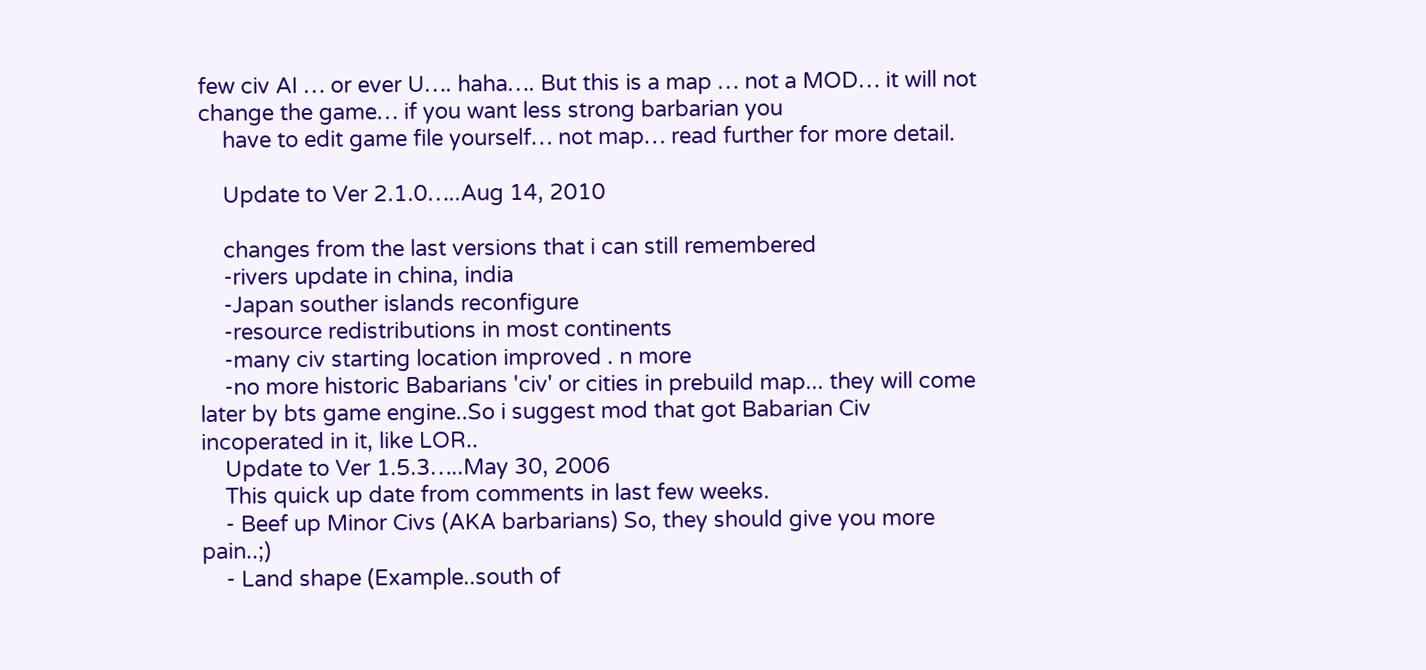few civ AI … or ever U…. haha…. But this is a map … not a MOD… it will not change the game… if you want less strong barbarian you
    have to edit game file yourself… not map… read further for more detail.

    Update to Ver 2.1.0…..Aug 14, 2010

    changes from the last versions that i can still remembered
    -rivers update in china, india
    -Japan souther islands reconfigure
    -resource redistributions in most continents
    -many civ starting location improved . n more
    -no more historic Babarians 'civ' or cities in prebuild map... they will come later by bts game engine..So i suggest mod that got Babarian Civ incoperated in it, like LOR..
    Update to Ver 1.5.3…..May 30, 2006
    This quick up date from comments in last few weeks.
    - Beef up Minor Civs (AKA barbarians) So, they should give you more pain..;)
    - Land shape (Example..south of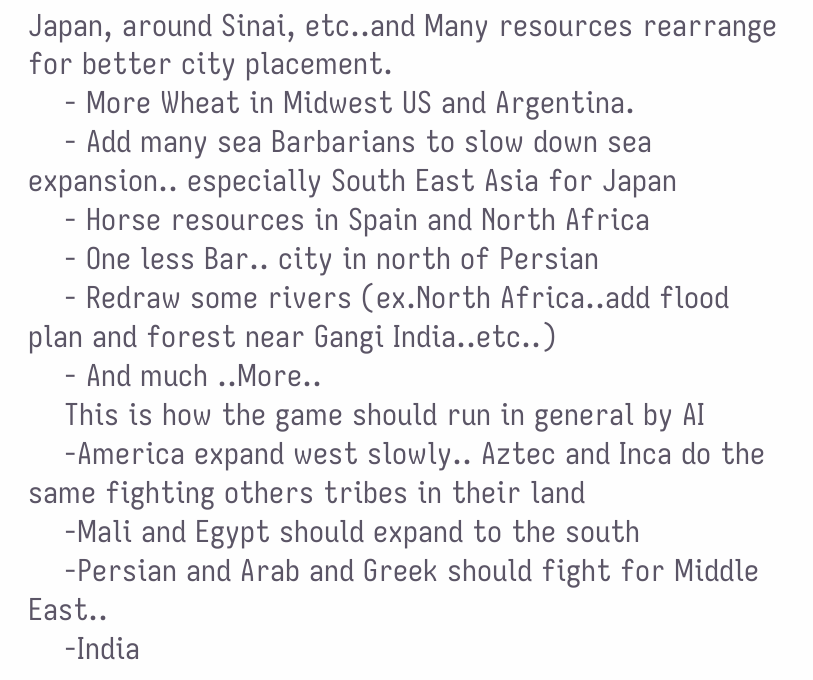Japan, around Sinai, etc..and Many resources rearrange for better city placement.
    - More Wheat in Midwest US and Argentina.
    - Add many sea Barbarians to slow down sea expansion.. especially South East Asia for Japan
    - Horse resources in Spain and North Africa
    - One less Bar.. city in north of Persian
    - Redraw some rivers (ex.North Africa..add flood plan and forest near Gangi India..etc..)
    - And much ..More..
    This is how the game should run in general by AI
    -America expand west slowly.. Aztec and Inca do the same fighting others tribes in their land
    -Mali and Egypt should expand to the south
    -Persian and Arab and Greek should fight for Middle East..
    -India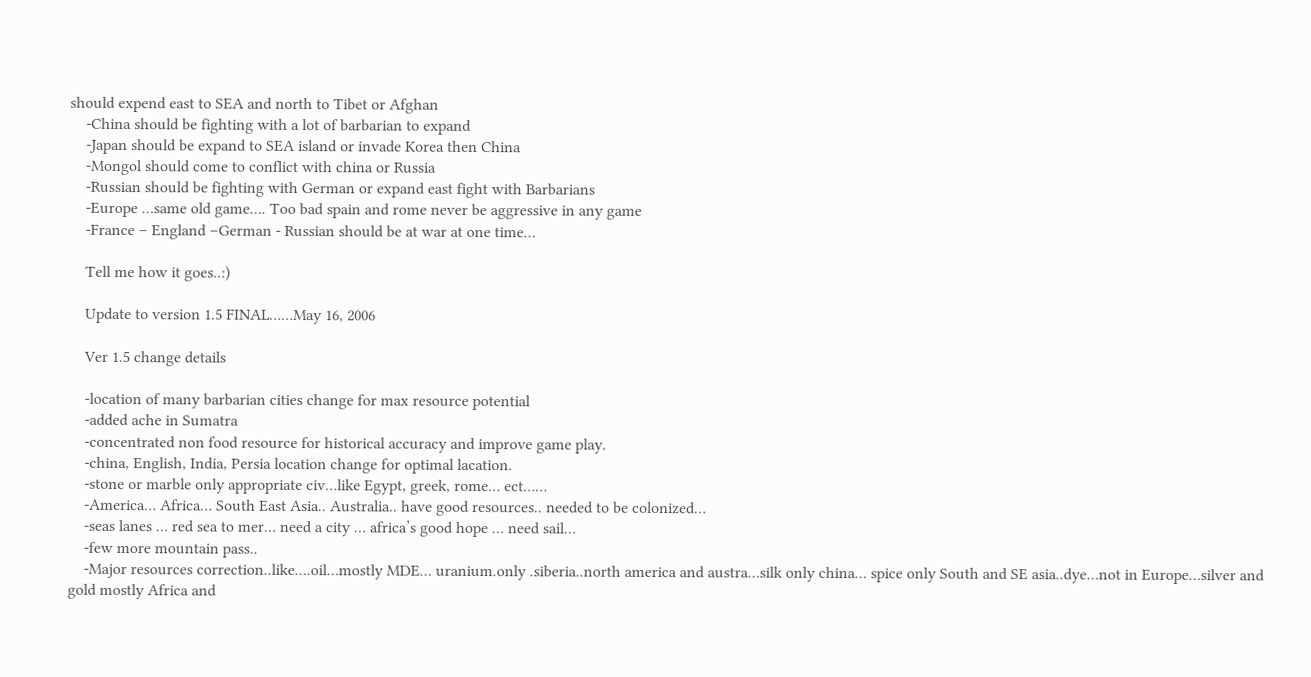should expend east to SEA and north to Tibet or Afghan
    -China should be fighting with a lot of barbarian to expand
    -Japan should be expand to SEA island or invade Korea then China
    -Mongol should come to conflict with china or Russia
    -Russian should be fighting with German or expand east fight with Barbarians
    -Europe …same old game…. Too bad spain and rome never be aggressive in any game
    -France – England –German - Russian should be at war at one time…

    Tell me how it goes..:)

    Update to version 1.5 FINAL……May 16, 2006

    Ver 1.5 change details

    -location of many barbarian cities change for max resource potential
    -added ache in Sumatra
    -concentrated non food resource for historical accuracy and improve game play.
    -china, English, India, Persia location change for optimal lacation.
    -stone or marble only appropriate civ…like Egypt, greek, rome… ect……
    -America… Africa… South East Asia.. Australia.. have good resources.. needed to be colonized…
    -seas lanes … red sea to mer… need a city … africa’s good hope … need sail…
    -few more mountain pass..
    -Major resources correction..like….oil…mostly MDE… uranium.only .siberia..north america and austra…silk only china… spice only South and SE asia..dye…not in Europe…silver and gold mostly Africa and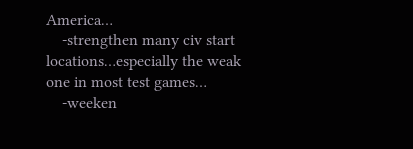America…
    -strengthen many civ start locations…especially the weak one in most test games…
    -weeken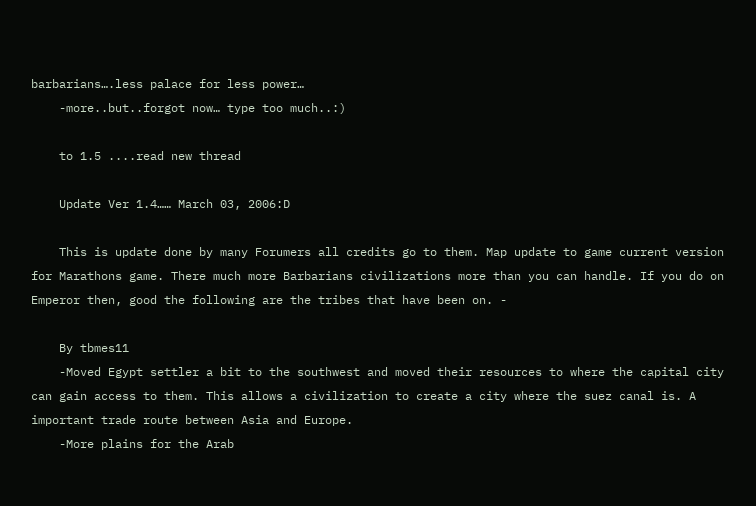barbarians….less palace for less power…
    -more..but..forgot now… type too much..:)

    to 1.5 ....read new thread

    Update Ver 1.4…… March 03, 2006:D

    This is update done by many Forumers all credits go to them. Map update to game current version for Marathons game. There much more Barbarians civilizations more than you can handle. If you do on Emperor then, good the following are the tribes that have been on. -

    By tbmes11
    -Moved Egypt settler a bit to the southwest and moved their resources to where the capital city can gain access to them. This allows a civilization to create a city where the suez canal is. A important trade route between Asia and Europe.
    -More plains for the Arab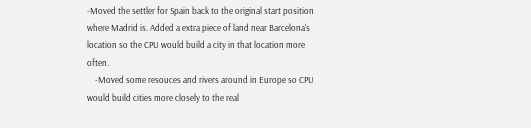-Moved the settler for Spain back to the original start position where Madrid is. Added a extra piece of land near Barcelona's location so the CPU would build a city in that location more often.
    -Moved some resouces and rivers around in Europe so CPU would build cities more closely to the real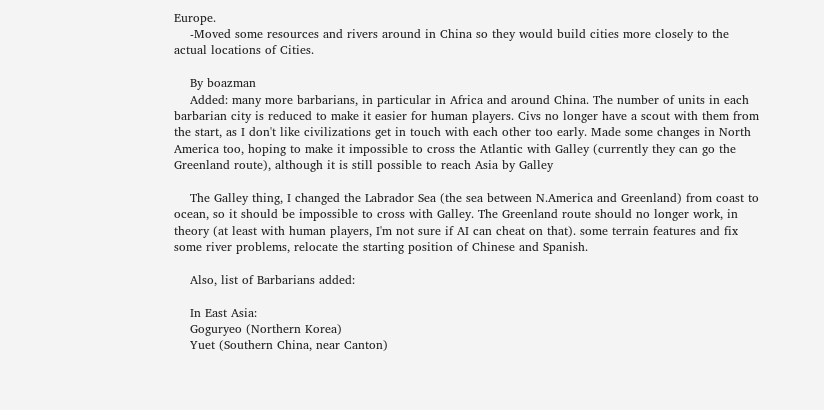Europe.
    -Moved some resources and rivers around in China so they would build cities more closely to the actual locations of Cities.

    By boazman
    Added: many more barbarians, in particular in Africa and around China. The number of units in each barbarian city is reduced to make it easier for human players. Civs no longer have a scout with them from the start, as I don't like civilizations get in touch with each other too early. Made some changes in North America too, hoping to make it impossible to cross the Atlantic with Galley (currently they can go the Greenland route), although it is still possible to reach Asia by Galley

    The Galley thing, I changed the Labrador Sea (the sea between N.America and Greenland) from coast to ocean, so it should be impossible to cross with Galley. The Greenland route should no longer work, in theory (at least with human players, I'm not sure if AI can cheat on that). some terrain features and fix some river problems, relocate the starting position of Chinese and Spanish.

    Also, list of Barbarians added:

    In East Asia:
    Goguryeo (Northern Korea)
    Yuet (Southern China, near Canton)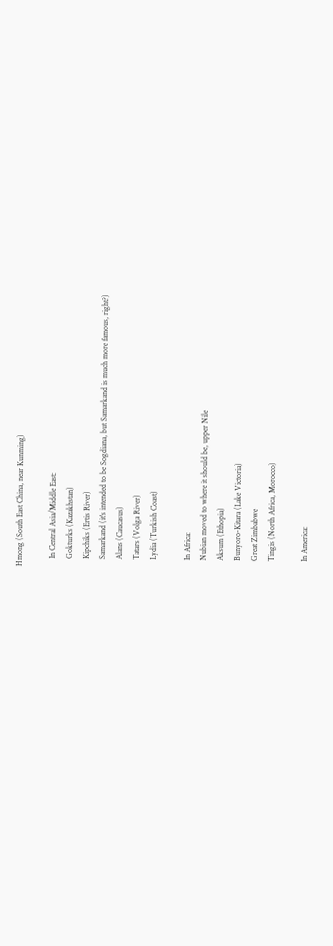Hmong (South East China, near Kunming)

    In Central Asia/Middle East:
    Gokturks (Kazakhstan)
    Kipchiks (Ertis River)
    Samarkand (it's intended to be Sogdiana, but Samarkand is much more famous, right?)
    Alans (Caucasus)
    Tatars (Volga River)
    Lydia (Turkish Coast)

    In Africa:
    Nubian moved to where it should be, upper Nile
    Aksum (Ethopia)
    Bunyoro-Kitara (Lake Victoria)
    Great Zimbabwe
    Tingis (North Africa, Morocco)

    In America: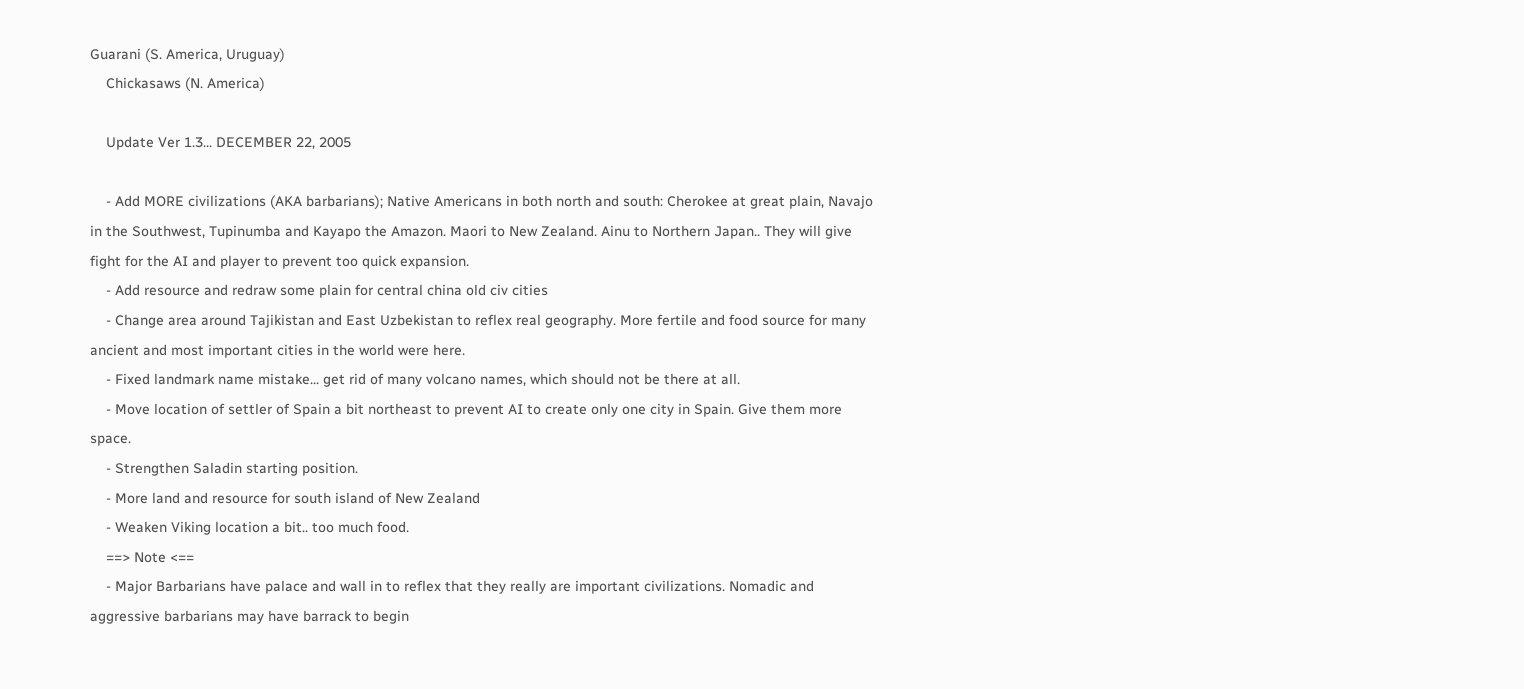Guarani (S. America, Uruguay)
    Chickasaws (N. America)

    Update Ver 1.3... DECEMBER 22, 2005

    - Add MORE civilizations (AKA barbarians); Native Americans in both north and south: Cherokee at great plain, Navajo in the Southwest, Tupinumba and Kayapo the Amazon. Maori to New Zealand. Ainu to Northern Japan.. They will give fight for the AI and player to prevent too quick expansion.
    - Add resource and redraw some plain for central china old civ cities
    - Change area around Tajikistan and East Uzbekistan to reflex real geography. More fertile and food source for many ancient and most important cities in the world were here.
    - Fixed landmark name mistake... get rid of many volcano names, which should not be there at all.
    - Move location of settler of Spain a bit northeast to prevent AI to create only one city in Spain. Give them more space.
    - Strengthen Saladin starting position.
    - More land and resource for south island of New Zealand
    - Weaken Viking location a bit.. too much food.
    ==> Note <==
    - Major Barbarians have palace and wall in to reflex that they really are important civilizations. Nomadic and aggressive barbarians may have barrack to begin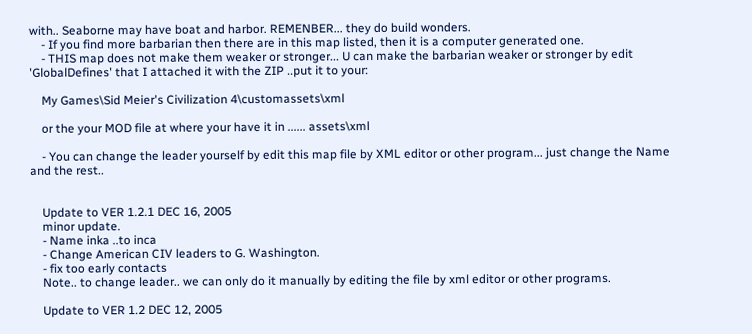with.. Seaborne may have boat and harbor. REMENBER... they do build wonders.
    - If you find more barbarian then there are in this map listed, then it is a computer generated one.
    - THIS map does not make them weaker or stronger... U can make the barbarian weaker or stronger by edit 'GlobalDefines' that I attached it with the ZIP ..put it to your:

    My Games\Sid Meier's Civilization 4\customassets\xml

    or the your MOD file at where your have it in ...... assets\xml

    - You can change the leader yourself by edit this map file by XML editor or other program... just change the Name and the rest..


    Update to VER 1.2.1 DEC 16, 2005
    minor update.
    - Name inka ..to inca
    - Change American CIV leaders to G. Washington.
    - fix too early contacts
    Note.. to change leader.. we can only do it manually by editing the file by xml editor or other programs.

    Update to VER 1.2 DEC 12, 2005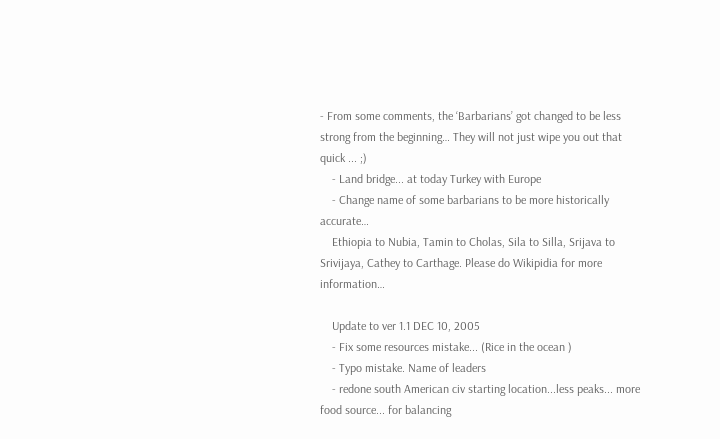- From some comments, the ‘Barbarians’ got changed to be less strong from the beginning… They will not just wipe you out that quick ... ;)
    - Land bridge... at today Turkey with Europe
    - Change name of some barbarians to be more historically accurate…
    Ethiopia to Nubia, Tamin to Cholas, Sila to Silla, Srijava to Srivijaya, Cathey to Carthage. Please do Wikipidia for more information…

    Update to ver 1.1 DEC 10, 2005
    - Fix some resources mistake... (Rice in the ocean )
    - Typo mistake. Name of leaders
    - redone south American civ starting location...less peaks... more food source... for balancing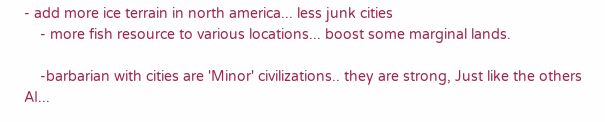- add more ice terrain in north america... less junk cities
    - more fish resource to various locations... boost some marginal lands.

    -barbarian with cities are 'Minor' civilizations.. they are strong, Just like the others AI...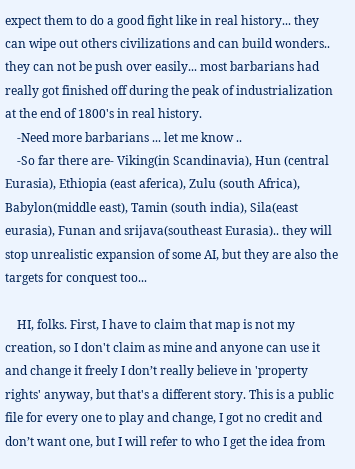expect them to do a good fight like in real history... they can wipe out others civilizations and can build wonders.. they can not be push over easily... most barbarians had really got finished off during the peak of industrialization at the end of 1800's in real history.
    -Need more barbarians ... let me know ..
    -So far there are- Viking(in Scandinavia), Hun (central Eurasia), Ethiopia (east aferica), Zulu (south Africa), Babylon(middle east), Tamin (south india), Sila(east eurasia), Funan and srijava(southeast Eurasia).. they will stop unrealistic expansion of some AI, but they are also the targets for conquest too...

    HI, folks. First, I have to claim that map is not my creation, so I don't claim as mine and anyone can use it and change it freely I don’t really believe in 'property rights' anyway, but that's a different story. This is a public file for every one to play and change, I got no credit and don’t want one, but I will refer to who I get the idea from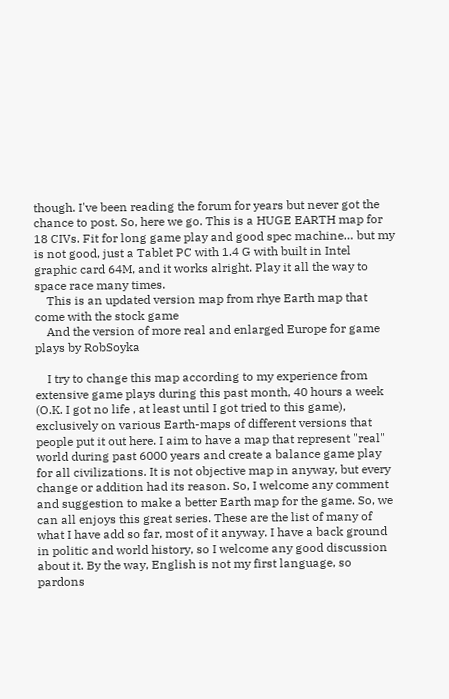though. I've been reading the forum for years but never got the chance to post. So, here we go. This is a HUGE EARTH map for 18 CIVs. Fit for long game play and good spec machine… but my is not good, just a Tablet PC with 1.4 G with built in Intel graphic card 64M, and it works alright. Play it all the way to space race many times.
    This is an updated version map from rhye Earth map that come with the stock game
    And the version of more real and enlarged Europe for game plays by RobSoyka

    I try to change this map according to my experience from extensive game plays during this past month, 40 hours a week (O.K. I got no life , at least until I got tried to this game), exclusively on various Earth-maps of different versions that people put it out here. I aim to have a map that represent "real" world during past 6000 years and create a balance game play for all civilizations. It is not objective map in anyway, but every change or addition had its reason. So, I welcome any comment and suggestion to make a better Earth map for the game. So, we can all enjoys this great series. These are the list of many of what I have add so far, most of it anyway. I have a back ground in politic and world history, so I welcome any good discussion about it. By the way, English is not my first language, so pardons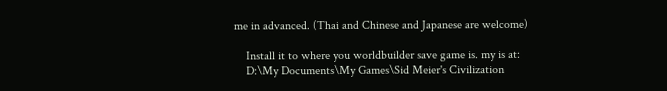me in advanced. (Thai and Chinese and Japanese are welcome)

    Install it to where you worldbuilder save game is. my is at:
    D:\My Documents\My Games\Sid Meier's Civilization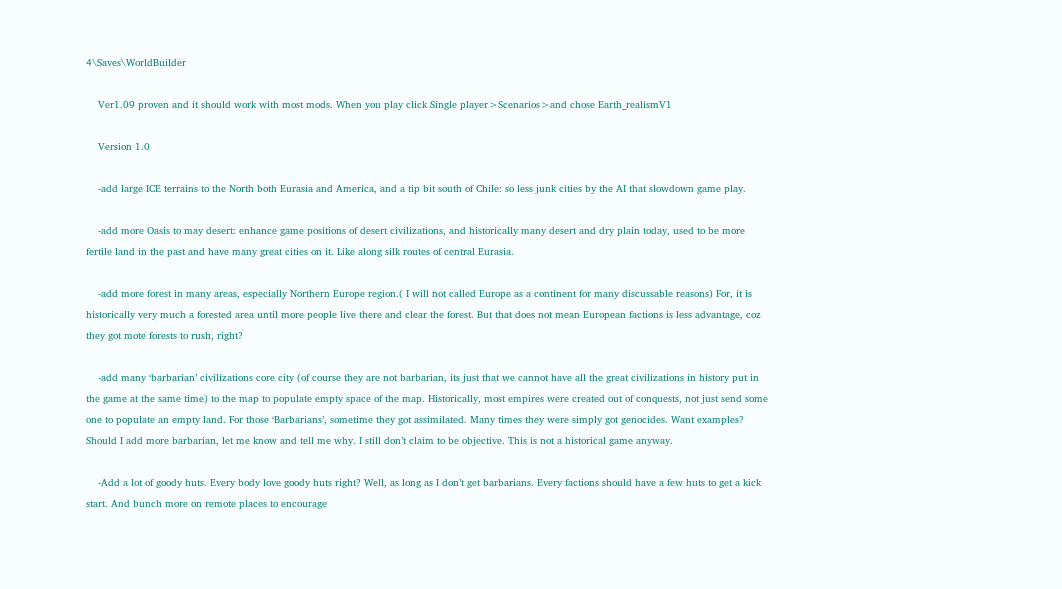4\Saves\WorldBuilder

    Ver1.09 proven and it should work with most mods. When you play click Single player>Scenarios>and chose Earth_realismV1

    Version 1.0

    -add large ICE terrains to the North both Eurasia and America, and a tip bit south of Chile: so less junk cities by the AI that slowdown game play.

    -add more Oasis to may desert: enhance game positions of desert civilizations, and historically many desert and dry plain today, used to be more fertile land in the past and have many great cities on it. Like along silk routes of central Eurasia.

    -add more forest in many areas, especially Northern Europe region.( I will not called Europe as a continent for many discussable reasons) For, it is historically very much a forested area until more people live there and clear the forest. But that does not mean European factions is less advantage, coz they got mote forests to rush, right?

    -add many ‘barbarian’ civilizations core city (of course they are not barbarian, its just that we cannot have all the great civilizations in history put in the game at the same time) to the map to populate empty space of the map. Historically, most empires were created out of conquests, not just send some one to populate an empty land. For those ‘Barbarians’, sometime they got assimilated. Many times they were simply got genocides. Want examples? Should I add more barbarian, let me know and tell me why. I still don’t claim to be objective. This is not a historical game anyway.

    -Add a lot of goody huts. Every body love goody huts right? Well, as long as I don’t get barbarians. Every factions should have a few huts to get a kick start. And bunch more on remote places to encourage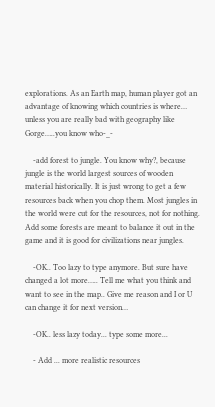explorations. As an Earth map, human player got an advantage of knowing which countries is where… unless you are really bad with geography like Gorge…..you know who-_-

    -add forest to jungle. You know why?, because jungle is the world largest sources of wooden material historically. It is just wrong to get a few resources back when you chop them. Most jungles in the world were cut for the resources, not for nothing. Add some forests are meant to balance it out in the game and it is good for civilizations near jungles.

    -OK.. Too lazy to type anymore. But sure have changed a lot more….. Tell me what you think and want to see in the map.. Give me reason and I or U can change it for next version…

    -OK.. less lazy today... type some more...

    - Add ... more realistic resources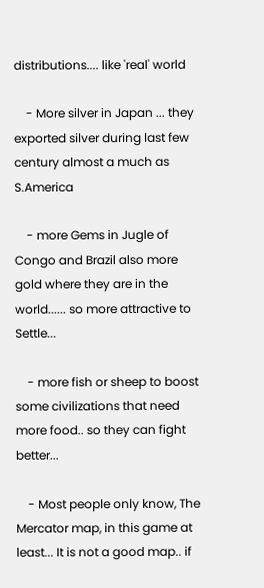distributions.... like 'real' world

    - More silver in Japan ... they exported silver during last few century almost a much as S.America

    - more Gems in Jugle of Congo and Brazil also more gold where they are in the world...... so more attractive to Settle...

    - more fish or sheep to boost some civilizations that need more food.. so they can fight better...

    - Most people only know, The Mercator map, in this game at least... It is not a good map.. if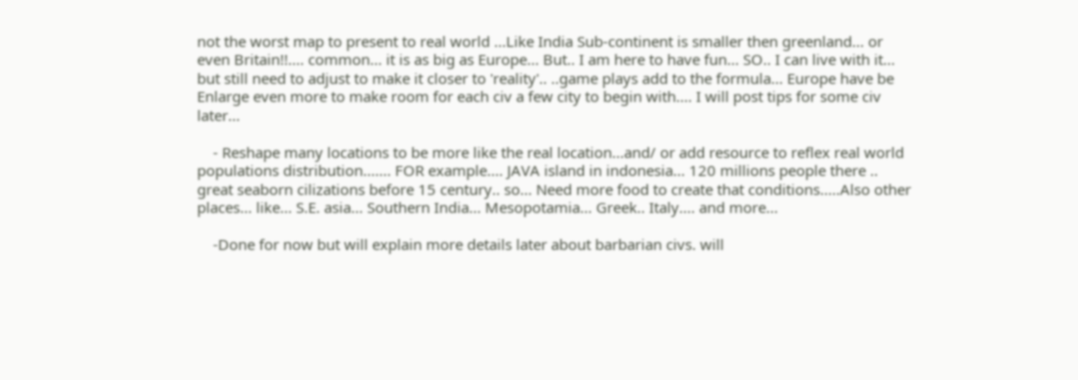not the worst map to present to real world ...Like India Sub-continent is smaller then greenland... or even Britain!!.... common... it is as big as Europe... But.. I am here to have fun... SO.. I can live with it... but still need to adjust to make it closer to 'reality'.. ..game plays add to the formula... Europe have be Enlarge even more to make room for each civ a few city to begin with.... I will post tips for some civ later...

    - Reshape many locations to be more like the real location...and/ or add resource to reflex real world populations distribution....... FOR example.... JAVA island in indonesia... 120 millions people there .. great seaborn cilizations before 15 century.. so... Need more food to create that conditions.....Also other places... like... S.E. asia... Southern India... Mesopotamia... Greek.. Italy.... and more...

    -Done for now but will explain more details later about barbarian civs. will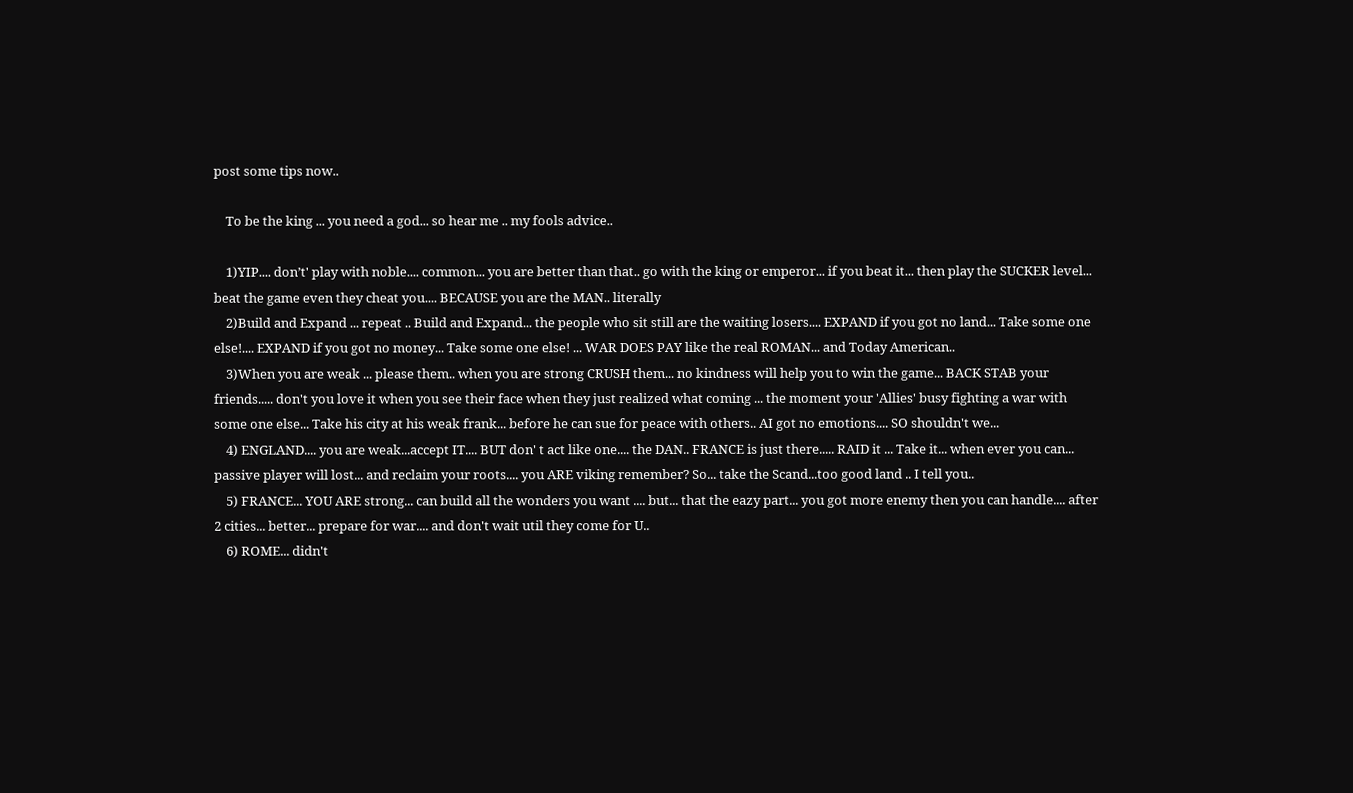post some tips now..

    To be the king ... you need a god... so hear me .. my fools advice..

    1)YIP.... don’t' play with noble.... common... you are better than that.. go with the king or emperor... if you beat it... then play the SUCKER level... beat the game even they cheat you.... BECAUSE you are the MAN.. literally
    2)Build and Expand ... repeat .. Build and Expand... the people who sit still are the waiting losers.... EXPAND if you got no land... Take some one else!.... EXPAND if you got no money... Take some one else! ... WAR DOES PAY like the real ROMAN... and Today American..
    3)When you are weak ... please them.. when you are strong CRUSH them... no kindness will help you to win the game... BACK STAB your friends..... don't you love it when you see their face when they just realized what coming ... the moment your 'Allies' busy fighting a war with some one else... Take his city at his weak frank... before he can sue for peace with others.. AI got no emotions.... SO shouldn't we...
    4) ENGLAND.... you are weak...accept IT.... BUT don' t act like one.... the DAN.. FRANCE is just there..... RAID it ... Take it... when ever you can... passive player will lost... and reclaim your roots.... you ARE viking remember? So... take the Scand...too good land .. I tell you..
    5) FRANCE... YOU ARE strong... can build all the wonders you want .... but... that the eazy part... you got more enemy then you can handle.... after 2 cities... better... prepare for war.... and don't wait util they come for U..
    6) ROME... didn't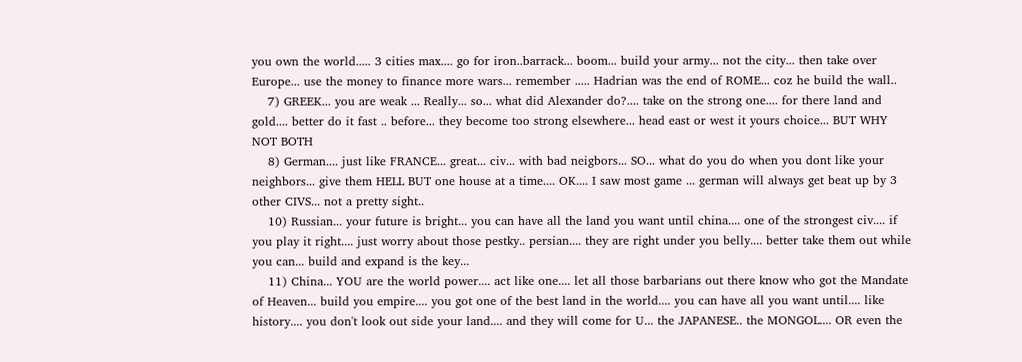you own the world..... 3 cities max.... go for iron..barrack... boom... build your army... not the city... then take over Europe... use the money to finance more wars... remember ..... Hadrian was the end of ROME... coz he build the wall..
    7) GREEK... you are weak ... Really... so... what did Alexander do?.... take on the strong one.... for there land and gold.... better do it fast .. before... they become too strong elsewhere... head east or west it yours choice... BUT WHY NOT BOTH
    8) German.... just like FRANCE... great... civ... with bad neigbors... SO... what do you do when you dont like your neighbors... give them HELL BUT one house at a time.... OK.... I saw most game ... german will always get beat up by 3 other CIVS... not a pretty sight..
    10) Russian... your future is bright... you can have all the land you want until china.... one of the strongest civ.... if you play it right.... just worry about those pestky.. persian.... they are right under you belly.... better take them out while you can... build and expand is the key...
    11) China... YOU are the world power.... act like one.... let all those barbarians out there know who got the Mandate of Heaven... build you empire.... you got one of the best land in the world.... you can have all you want until.... like history.... you don't look out side your land.... and they will come for U... the JAPANESE.. the MONGOL.... OR even the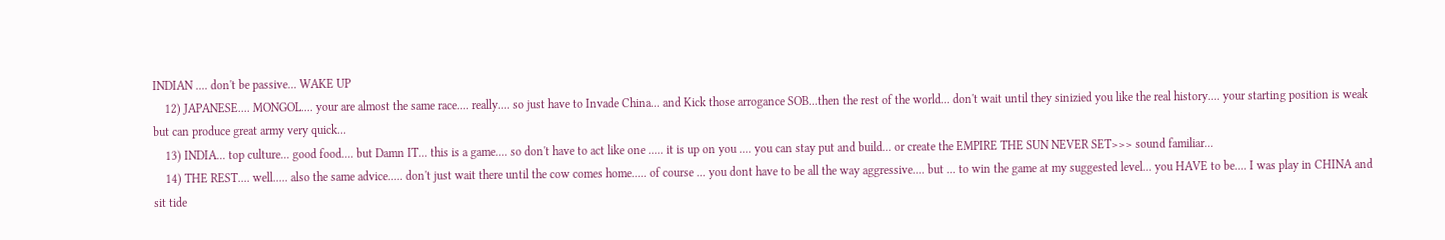INDIAN .... don't be passive... WAKE UP
    12) JAPANESE.... MONGOL.... your are almost the same race.... really.... so just have to Invade China... and Kick those arrogance SOB...then the rest of the world... don't wait until they sinizied you like the real history.... your starting position is weak but can produce great army very quick...
    13) INDIA... top culture... good food.... but Damn IT... this is a game.... so don't have to act like one ..... it is up on you .... you can stay put and build... or create the EMPIRE THE SUN NEVER SET>>> sound familiar...
    14) THE REST.... well..... also the same advice..... don't just wait there until the cow comes home..... of course ... you dont have to be all the way aggressive.... but ... to win the game at my suggested level... you HAVE to be.... I was play in CHINA and sit tide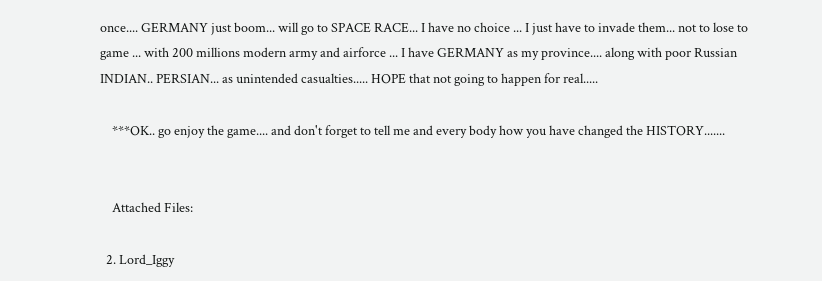once.... GERMANY just boom... will go to SPACE RACE... I have no choice ... I just have to invade them... not to lose to game ... with 200 millions modern army and airforce ... I have GERMANY as my province.... along with poor Russian INDIAN.. PERSIAN... as unintended casualties..... HOPE that not going to happen for real.....

    ***OK.. go enjoy the game.... and don't forget to tell me and every body how you have changed the HISTORY.......


    Attached Files:

  2. Lord_Iggy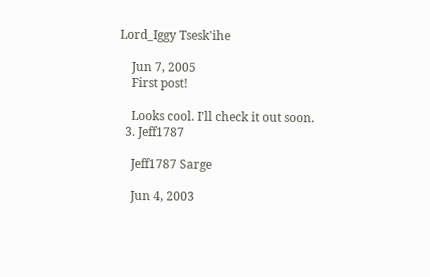Lord_Iggy Tsesk'ihe

    Jun 7, 2005
    First post!

    Looks cool. I'll check it out soon.
  3. Jeff1787

    Jeff1787 Sarge

    Jun 4, 2003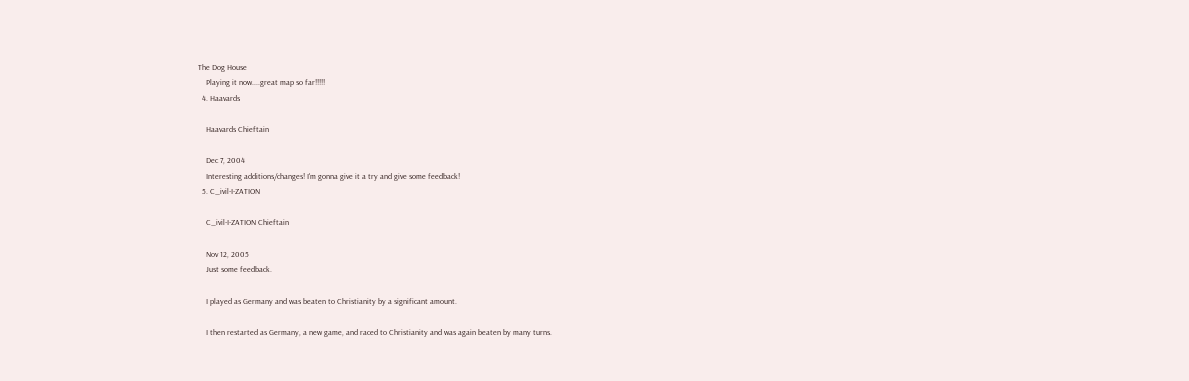The Dog House
    Playing it now....great map so far!!!!!
  4. Haavards

    Haavards Chieftain

    Dec 7, 2004
    Interesting additions/changes! I'm gonna give it a try and give some feedback!
  5. C_ivil-I-ZATION

    C_ivil-I-ZATION Chieftain

    Nov 12, 2005
    Just some feedback.

    I played as Germany and was beaten to Christianity by a significant amount.

    I then restarted as Germany, a new game, and raced to Christianity and was again beaten by many turns.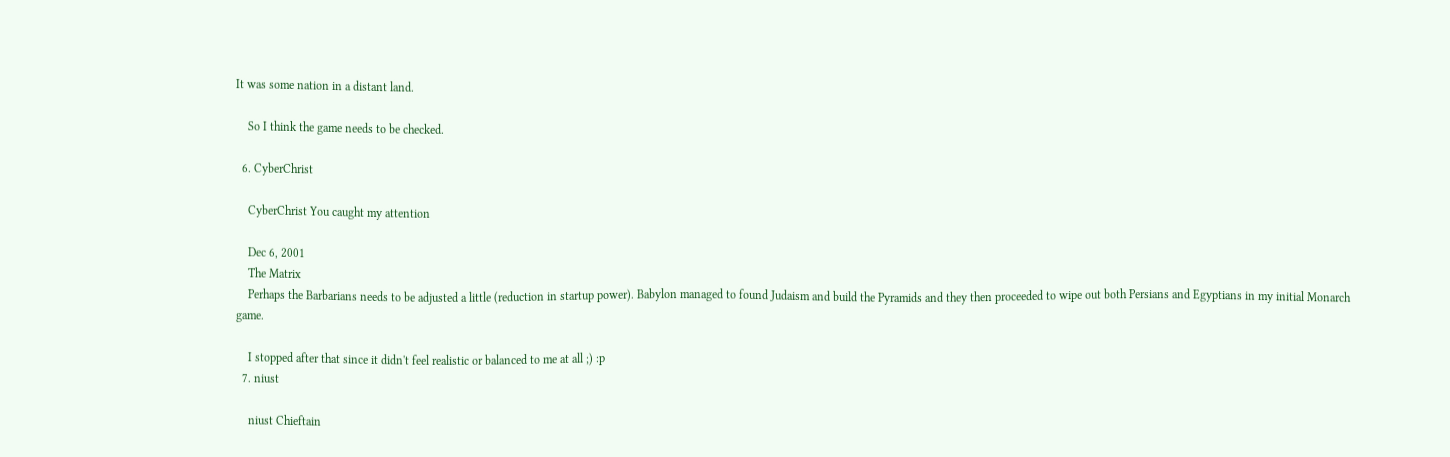It was some nation in a distant land.

    So I think the game needs to be checked.

  6. CyberChrist

    CyberChrist You caught my attention

    Dec 6, 2001
    The Matrix
    Perhaps the Barbarians needs to be adjusted a little (reduction in startup power). Babylon managed to found Judaism and build the Pyramids and they then proceeded to wipe out both Persians and Egyptians in my initial Monarch game.

    I stopped after that since it didn't feel realistic or balanced to me at all ;) :p
  7. niust

    niust Chieftain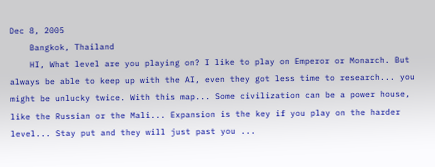Dec 8, 2005
    Bangkok, Thailand
    HI, What level are you playing on? I like to play on Emperor or Monarch. But always be able to keep up with the AI, even they got less time to research... you might be unlucky twice. With this map... Some civilization can be a power house, like the Russian or the Mali... Expansion is the key if you play on the harder level... Stay put and they will just past you ...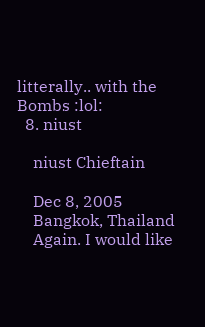litterally.. with the Bombs :lol:
  8. niust

    niust Chieftain

    Dec 8, 2005
    Bangkok, Thailand
    Again. I would like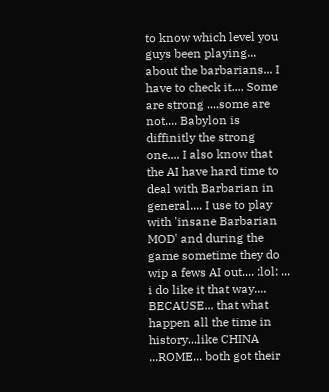to know which level you guys been playing... about the barbarians... I have to check it.... Some are strong ....some are not.... Babylon is diffinitly the strong one.... I also know that the AI have hard time to deal with Barbarian in general.... I use to play with 'insane Barbarian MOD' and during the game sometime they do wip a fews AI out.... :lol: ... i do like it that way.... BECAUSE... that what happen all the time in history...like CHINA ...ROME... both got their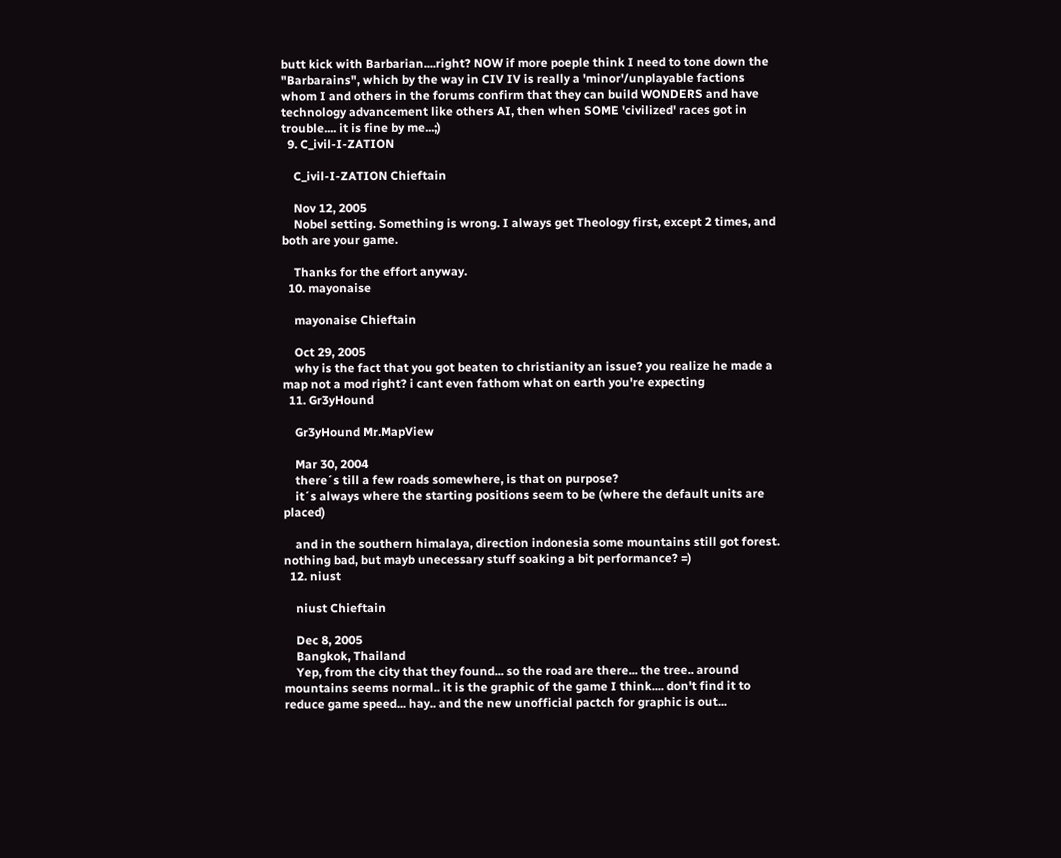butt kick with Barbarian....right? NOW if more poeple think I need to tone down the "Barbarains", which by the way in CIV IV is really a 'minor'/unplayable factions whom I and others in the forums confirm that they can build WONDERS and have technology advancement like others AI, then when SOME 'civilized' races got in trouble.... it is fine by me...;)
  9. C_ivil-I-ZATION

    C_ivil-I-ZATION Chieftain

    Nov 12, 2005
    Nobel setting. Something is wrong. I always get Theology first, except 2 times, and both are your game.

    Thanks for the effort anyway.
  10. mayonaise

    mayonaise Chieftain

    Oct 29, 2005
    why is the fact that you got beaten to christianity an issue? you realize he made a map not a mod right? i cant even fathom what on earth you're expecting
  11. Gr3yHound

    Gr3yHound Mr.MapView

    Mar 30, 2004
    there´s till a few roads somewhere, is that on purpose?
    it´s always where the starting positions seem to be (where the default units are placed)

    and in the southern himalaya, direction indonesia some mountains still got forest. nothing bad, but mayb unecessary stuff soaking a bit performance? =)
  12. niust

    niust Chieftain

    Dec 8, 2005
    Bangkok, Thailand
    Yep, from the city that they found... so the road are there... the tree.. around mountains seems normal.. it is the graphic of the game I think.... don't find it to reduce game speed... hay.. and the new unofficial pactch for graphic is out...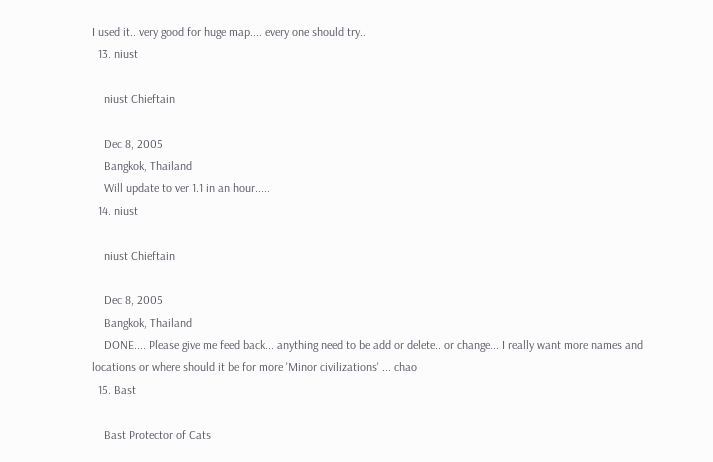I used it.. very good for huge map.... every one should try..
  13. niust

    niust Chieftain

    Dec 8, 2005
    Bangkok, Thailand
    Will update to ver 1.1 in an hour.....
  14. niust

    niust Chieftain

    Dec 8, 2005
    Bangkok, Thailand
    DONE.... Please give me feed back... anything need to be add or delete.. or change... I really want more names and locations or where should it be for more 'Minor civilizations' ... chao
  15. Bast

    Bast Protector of Cats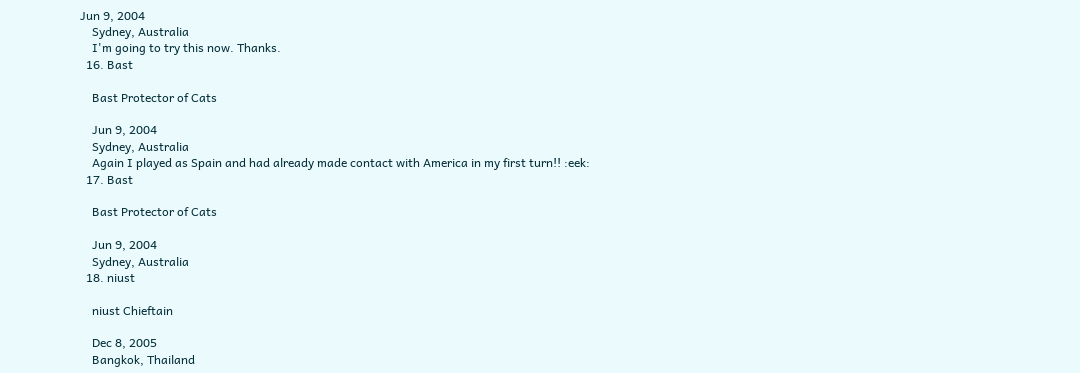Jun 9, 2004
    Sydney, Australia
    I'm going to try this now. Thanks.
  16. Bast

    Bast Protector of Cats

    Jun 9, 2004
    Sydney, Australia
    Again I played as Spain and had already made contact with America in my first turn!! :eek:
  17. Bast

    Bast Protector of Cats

    Jun 9, 2004
    Sydney, Australia
  18. niust

    niust Chieftain

    Dec 8, 2005
    Bangkok, Thailand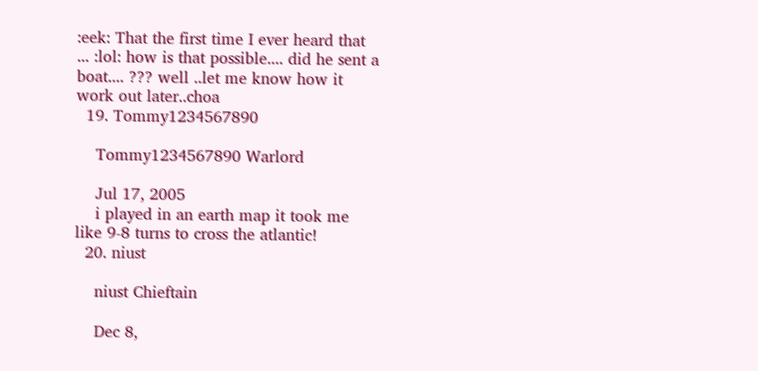:eek: That the first time I ever heard that ... :lol: how is that possible.... did he sent a boat.... ??? well ..let me know how it work out later..choa
  19. Tommy1234567890

    Tommy1234567890 Warlord

    Jul 17, 2005
    i played in an earth map it took me like 9-8 turns to cross the atlantic!
  20. niust

    niust Chieftain

    Dec 8,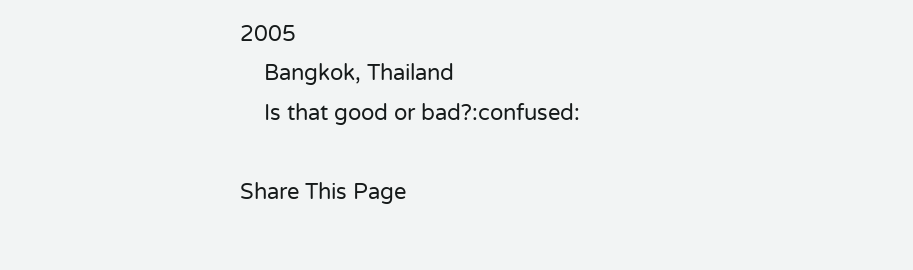2005
    Bangkok, Thailand
    Is that good or bad?:confused:

Share This Page